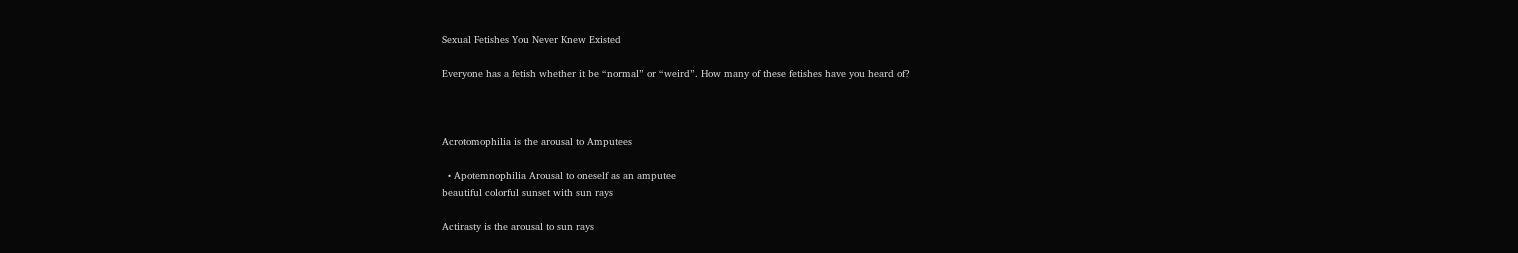Sexual Fetishes You Never Knew Existed

Everyone has a fetish whether it be “normal” or “weird”. How many of these fetishes have you heard of?



Acrotomophilia is the arousal to Amputees

  • Apotemnophilia Arousal to oneself as an amputee
beautiful colorful sunset with sun rays

Actirasty is the arousal to sun rays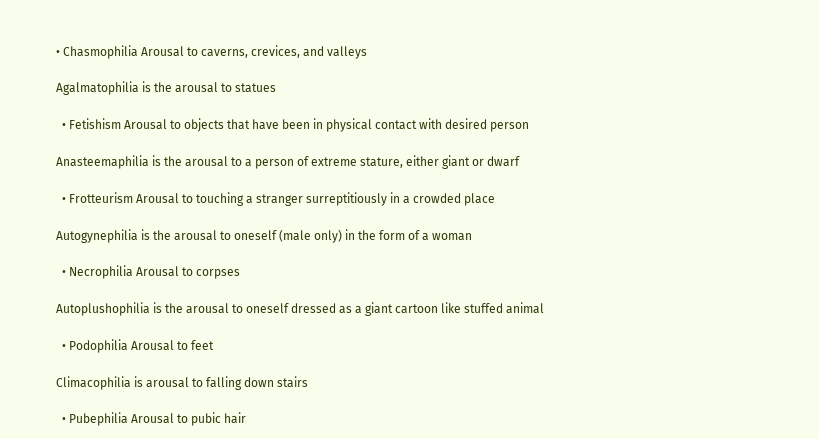• Chasmophilia Arousal to caverns, crevices, and valleys

Agalmatophilia is the arousal to statues

  • Fetishism Arousal to objects that have been in physical contact with desired person

Anasteemaphilia is the arousal to a person of extreme stature, either giant or dwarf

  • Frotteurism Arousal to touching a stranger surreptitiously in a crowded place

Autogynephilia is the arousal to oneself (male only) in the form of a woman

  • Necrophilia Arousal to corpses

Autoplushophilia is the arousal to oneself dressed as a giant cartoon like stuffed animal

  • Podophilia Arousal to feet

Climacophilia is arousal to falling down stairs

  • Pubephilia Arousal to pubic hair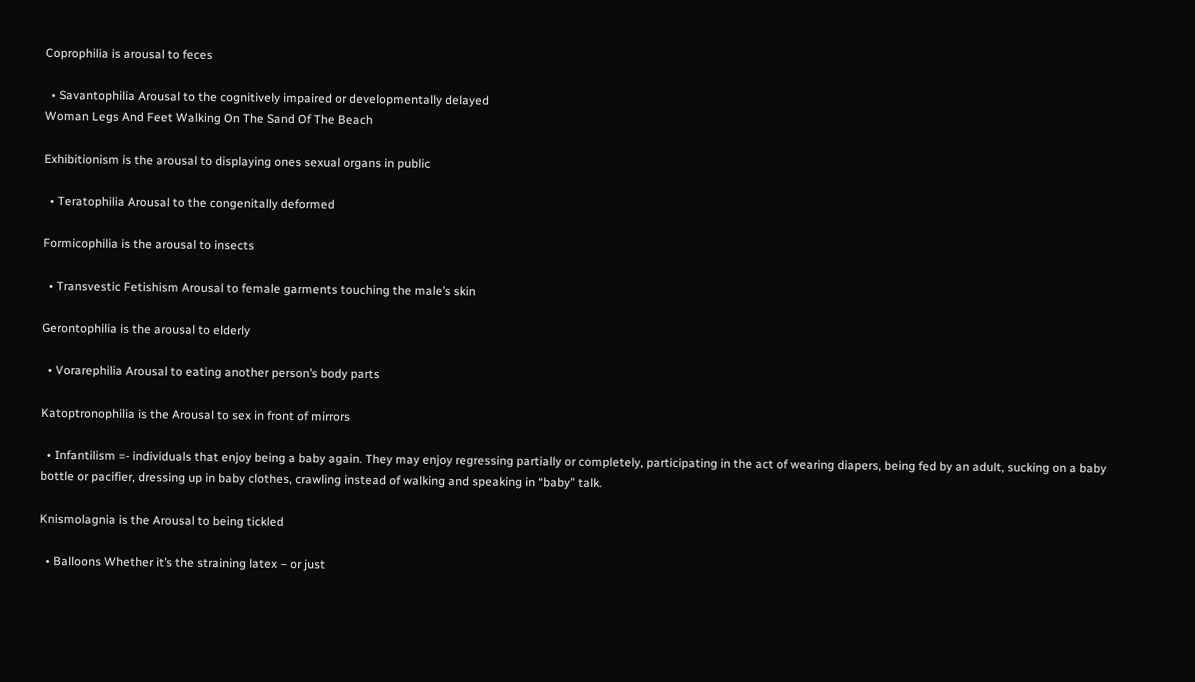Coprophilia is arousal to feces

  • Savantophilia Arousal to the cognitively impaired or developmentally delayed
Woman Legs And Feet Walking On The Sand Of The Beach

Exhibitionism is the arousal to displaying ones sexual organs in public

  • Teratophilia Arousal to the congenitally deformed

Formicophilia is the arousal to insects

  • Transvestic Fetishism Arousal to female garments touching the male’s skin

Gerontophilia is the arousal to elderly

  • Vorarephilia Arousal to eating another person’s body parts

Katoptronophilia is the Arousal to sex in front of mirrors

  • Infantilism =- individuals that enjoy being a baby again. They may enjoy regressing partially or completely, participating in the act of wearing diapers, being fed by an adult, sucking on a baby bottle or pacifier, dressing up in baby clothes, crawling instead of walking and speaking in “baby” talk.

Knismolagnia is the Arousal to being tickled

  • Balloons Whether it’s the straining latex – or just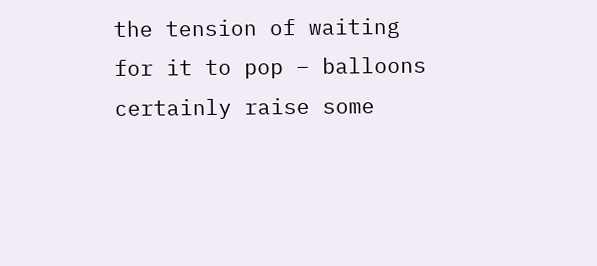the tension of waiting for it to pop – balloons certainly raise some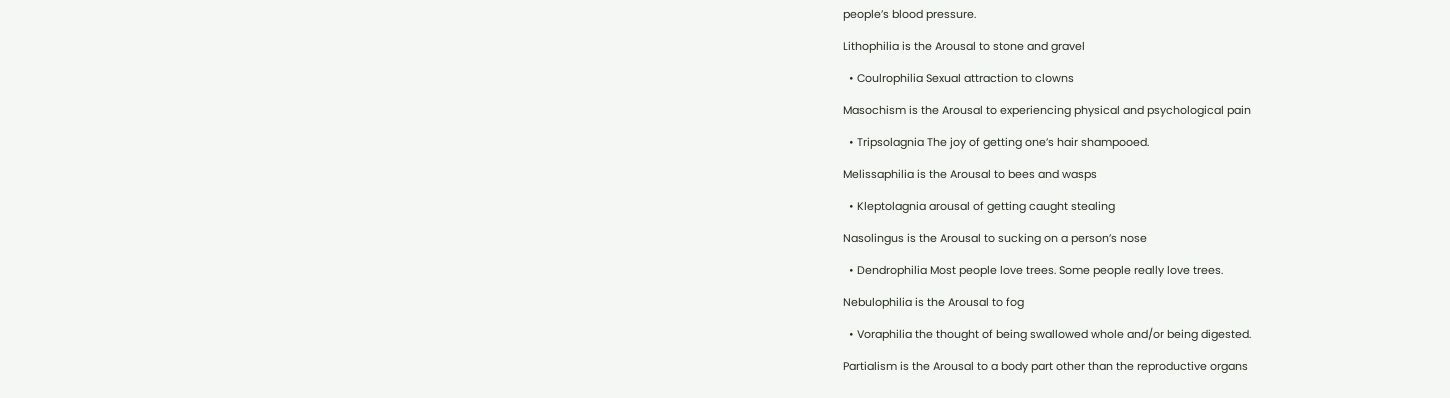people’s blood pressure.

Lithophilia is the Arousal to stone and gravel

  • Coulrophilia Sexual attraction to clowns

Masochism is the Arousal to experiencing physical and psychological pain

  • Tripsolagnia The joy of getting one’s hair shampooed.

Melissaphilia is the Arousal to bees and wasps

  • Kleptolagnia arousal of getting caught stealing

Nasolingus is the Arousal to sucking on a person’s nose

  • Dendrophilia Most people love trees. Some people really love trees.

Nebulophilia is the Arousal to fog

  • Voraphilia the thought of being swallowed whole and/or being digested.

Partialism is the Arousal to a body part other than the reproductive organs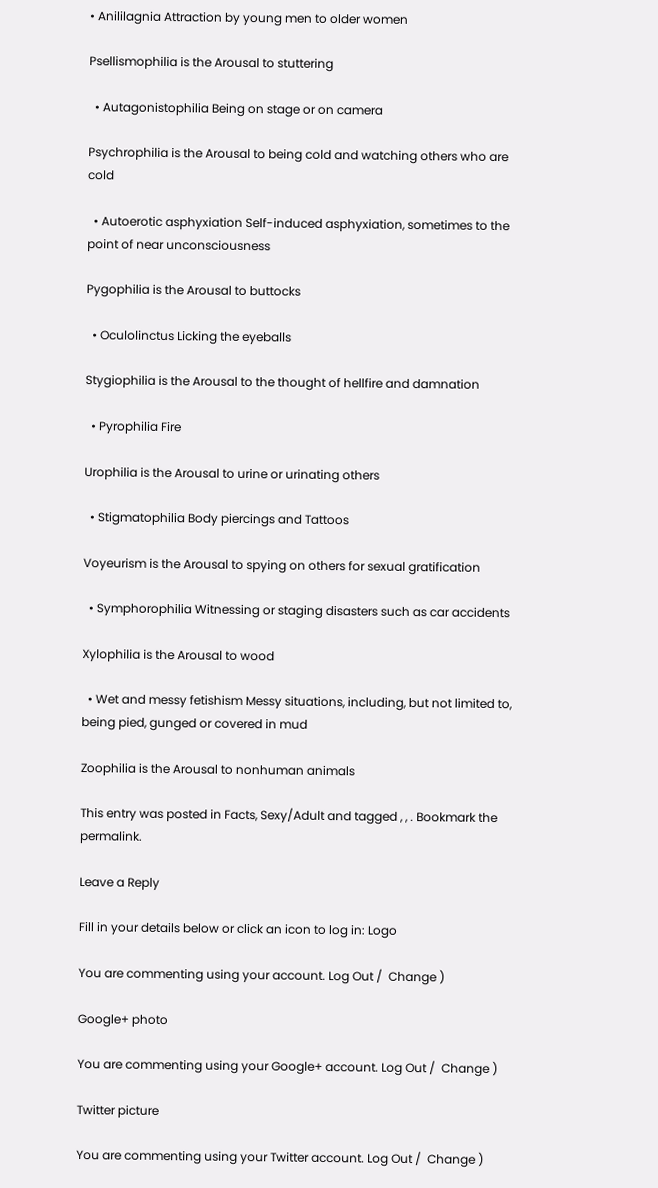• Anililagnia Attraction by young men to older women

Psellismophilia is the Arousal to stuttering

  • Autagonistophilia Being on stage or on camera

Psychrophilia is the Arousal to being cold and watching others who are cold

  • Autoerotic asphyxiation Self-induced asphyxiation, sometimes to the point of near unconsciousness

Pygophilia is the Arousal to buttocks

  • Oculolinctus Licking the eyeballs

Stygiophilia is the Arousal to the thought of hellfire and damnation

  • Pyrophilia Fire

Urophilia is the Arousal to urine or urinating others

  • Stigmatophilia Body piercings and Tattoos

Voyeurism is the Arousal to spying on others for sexual gratification

  • Symphorophilia Witnessing or staging disasters such as car accidents

Xylophilia is the Arousal to wood

  • Wet and messy fetishism Messy situations, including, but not limited to, being pied, gunged or covered in mud

Zoophilia is the Arousal to nonhuman animals

This entry was posted in Facts, Sexy/Adult and tagged , , . Bookmark the permalink.

Leave a Reply

Fill in your details below or click an icon to log in: Logo

You are commenting using your account. Log Out /  Change )

Google+ photo

You are commenting using your Google+ account. Log Out /  Change )

Twitter picture

You are commenting using your Twitter account. Log Out /  Change )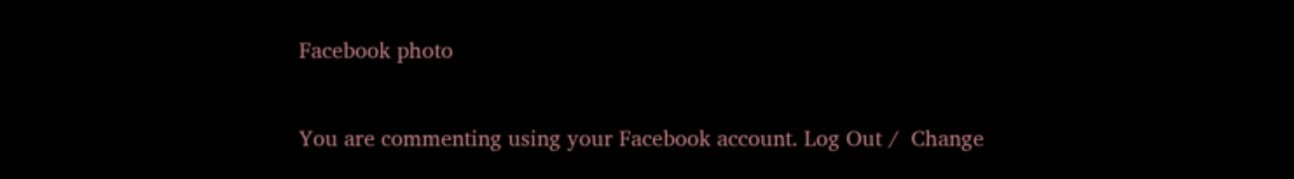Facebook photo

You are commenting using your Facebook account. Log Out /  Change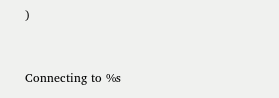)


Connecting to %s